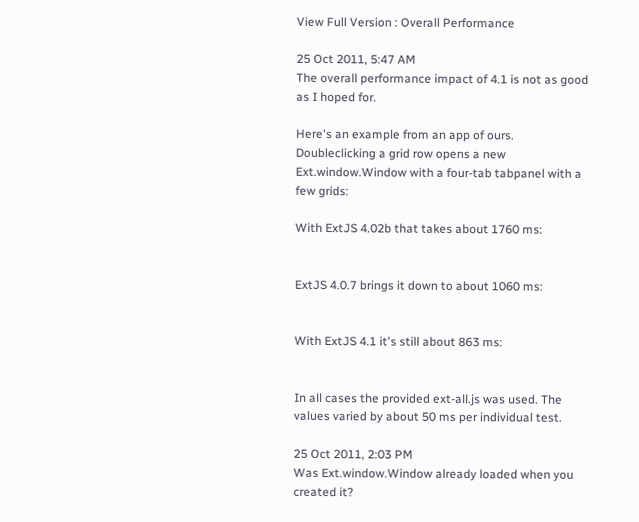View Full Version : Overall Performance

25 Oct 2011, 5:47 AM
The overall performance impact of 4.1 is not as good as I hoped for.

Here's an example from an app of ours. Doubleclicking a grid row opens a new Ext.window.Window with a four-tab tabpanel with a few grids:

With ExtJS 4.02b that takes about 1760 ms:


ExtJS 4.0.7 brings it down to about 1060 ms:


With ExtJS 4.1 it's still about 863 ms:


In all cases the provided ext-all.js was used. The values varied by about 50 ms per individual test.

25 Oct 2011, 2:03 PM
Was Ext.window.Window already loaded when you created it?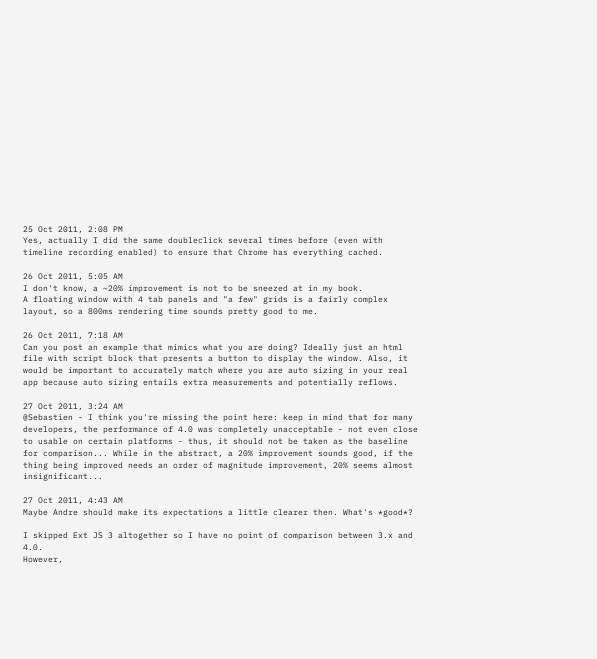25 Oct 2011, 2:08 PM
Yes, actually I did the same doubleclick several times before (even with timeline recording enabled) to ensure that Chrome has everything cached.

26 Oct 2011, 5:05 AM
I don't know, a ~20% improvement is not to be sneezed at in my book.
A floating window with 4 tab panels and "a few" grids is a fairly complex layout, so a 800ms rendering time sounds pretty good to me.

26 Oct 2011, 7:18 AM
Can you post an example that mimics what you are doing? Ideally just an html file with script block that presents a button to display the window. Also, it would be important to accurately match where you are auto sizing in your real app because auto sizing entails extra measurements and potentially reflows.

27 Oct 2011, 3:24 AM
@Sebastien - I think you're missing the point here: keep in mind that for many developers, the performance of 4.0 was completely unacceptable - not even close to usable on certain platforms - thus, it should not be taken as the baseline for comparison... While in the abstract, a 20% improvement sounds good, if the thing being improved needs an order of magnitude improvement, 20% seems almost insignificant...

27 Oct 2011, 4:43 AM
Maybe Andre should make its expectations a little clearer then. What's *good*?

I skipped Ext JS 3 altogether so I have no point of comparison between 3.x and 4.0.
However,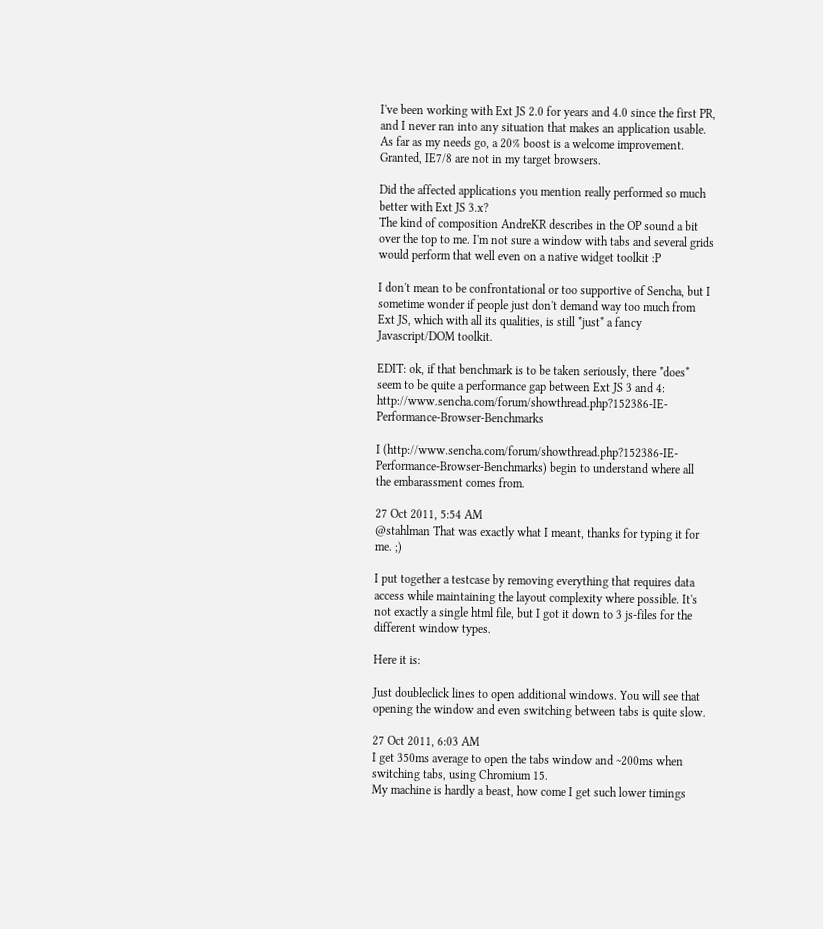I've been working with Ext JS 2.0 for years and 4.0 since the first PR, and I never ran into any situation that makes an application usable. As far as my needs go, a 20% boost is a welcome improvement.
Granted, IE7/8 are not in my target browsers.

Did the affected applications you mention really performed so much better with Ext JS 3.x?
The kind of composition AndreKR describes in the OP sound a bit over the top to me. I'm not sure a window with tabs and several grids would perform that well even on a native widget toolkit :P

I don't mean to be confrontational or too supportive of Sencha, but I sometime wonder if people just don't demand way too much from Ext JS, which with all its qualities, is still *just* a fancy Javascript/DOM toolkit.

EDIT: ok, if that benchmark is to be taken seriously, there *does* seem to be quite a performance gap between Ext JS 3 and 4: http://www.sencha.com/forum/showthread.php?152386-IE-Performance-Browser-Benchmarks

I (http://www.sencha.com/forum/showthread.php?152386-IE-Performance-Browser-Benchmarks) begin to understand where all the embarassment comes from.

27 Oct 2011, 5:54 AM
@stahlman That was exactly what I meant, thanks for typing it for me. ;)

I put together a testcase by removing everything that requires data access while maintaining the layout complexity where possible. It's not exactly a single html file, but I got it down to 3 js-files for the different window types.

Here it is:

Just doubleclick lines to open additional windows. You will see that opening the window and even switching between tabs is quite slow.

27 Oct 2011, 6:03 AM
I get 350ms average to open the tabs window and ~200ms when switching tabs, using Chromium 15.
My machine is hardly a beast, how come I get such lower timings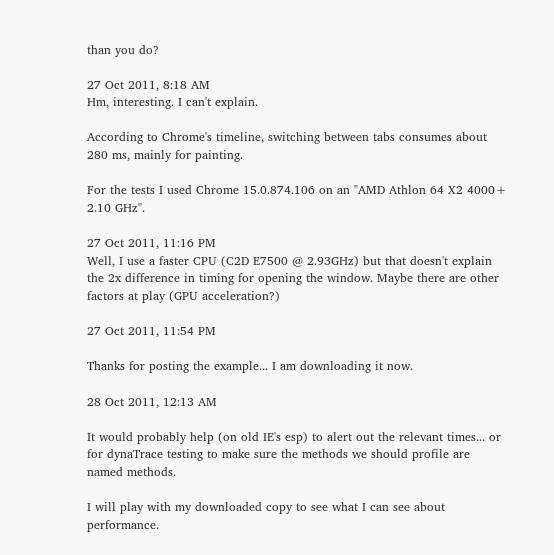than you do?

27 Oct 2011, 8:18 AM
Hm, interesting. I can't explain.

According to Chrome's timeline, switching between tabs consumes about 280 ms, mainly for painting.

For the tests I used Chrome 15.0.874.106 on an "AMD Athlon 64 X2 4000+ 2.10 GHz".

27 Oct 2011, 11:16 PM
Well, I use a faster CPU (C2D E7500 @ 2.93GHz) but that doesn't explain the 2x difference in timing for opening the window. Maybe there are other factors at play (GPU acceleration?)

27 Oct 2011, 11:54 PM

Thanks for posting the example... I am downloading it now.

28 Oct 2011, 12:13 AM

It would probably help (on old IE's esp) to alert out the relevant times... or for dynaTrace testing to make sure the methods we should profile are named methods.

I will play with my downloaded copy to see what I can see about performance.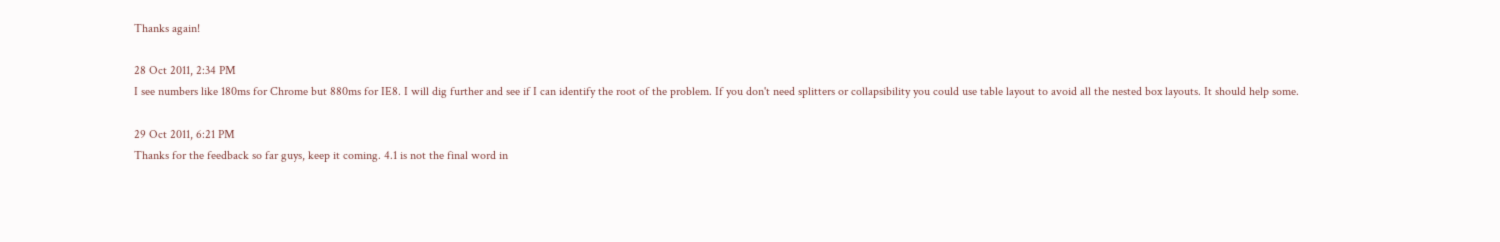Thanks again!

28 Oct 2011, 2:34 PM
I see numbers like 180ms for Chrome but 880ms for IE8. I will dig further and see if I can identify the root of the problem. If you don't need splitters or collapsibility you could use table layout to avoid all the nested box layouts. It should help some.

29 Oct 2011, 6:21 PM
Thanks for the feedback so far guys, keep it coming. 4.1 is not the final word in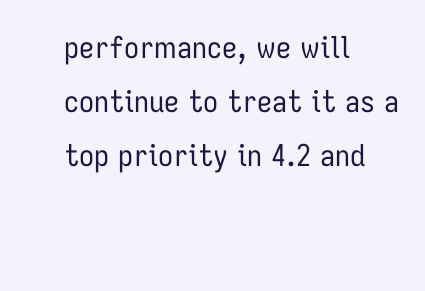performance, we will continue to treat it as a top priority in 4.2 and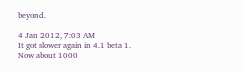beyond.

4 Jan 2012, 7:03 AM
It got slower again in 4.1 beta 1. Now about 1000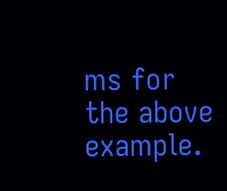ms for the above example.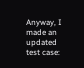Anyway, I made an updated test case: